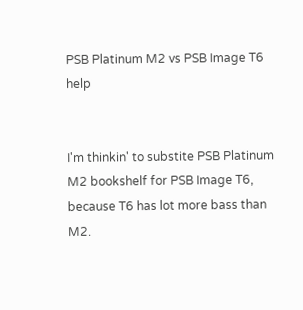PSB Platinum M2 vs PSB Image T6 help


I'm thinkin' to substite PSB Platinum M2 bookshelf for PSB Image T6, because T6 has lot more bass than M2.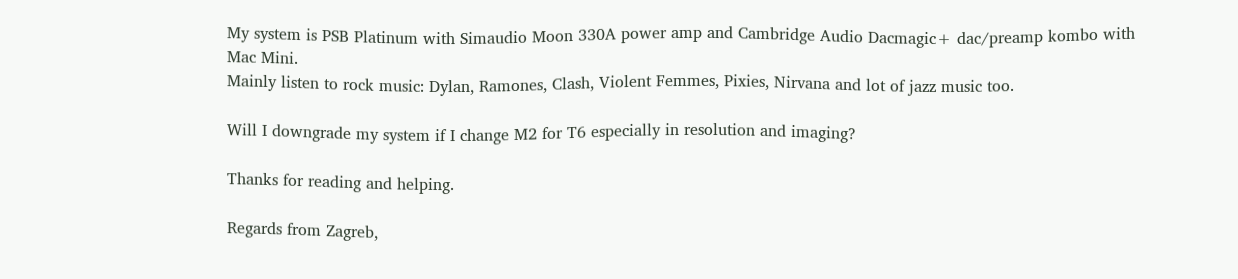My system is PSB Platinum with Simaudio Moon 330A power amp and Cambridge Audio Dacmagic+ dac/preamp kombo with Mac Mini.
Mainly listen to rock music: Dylan, Ramones, Clash, Violent Femmes, Pixies, Nirvana and lot of jazz music too.

Will I downgrade my system if I change M2 for T6 especially in resolution and imaging?

Thanks for reading and helping.

Regards from Zagreb,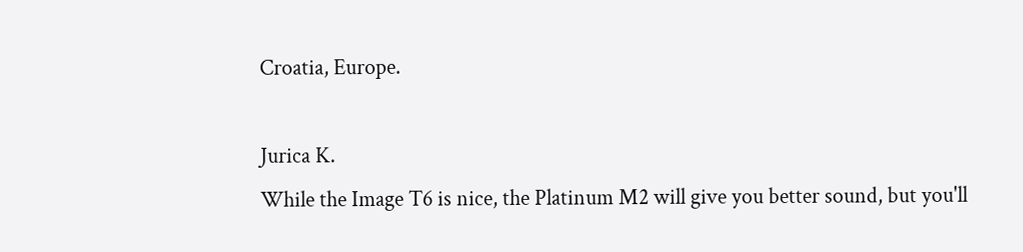Croatia, Europe.

Jurica K.
While the Image T6 is nice, the Platinum M2 will give you better sound, but you'll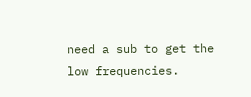need a sub to get the low frequencies.